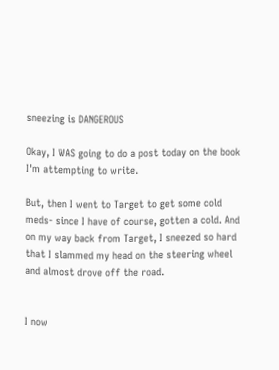sneezing is DANGEROUS

Okay, I WAS going to do a post today on the book I'm attempting to write.

But, then I went to Target to get some cold meds- since I have of course, gotten a cold. And on my way back from Target, I sneezed so hard that I slammed my head on the steering wheel and almost drove off the road.


I now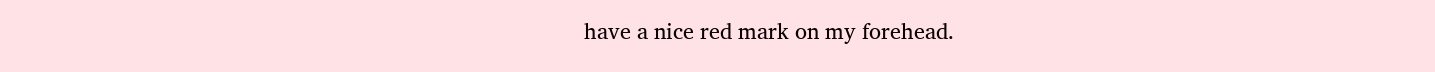have a nice red mark on my forehead.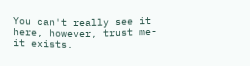You can't really see it here, however, trust me- it exists.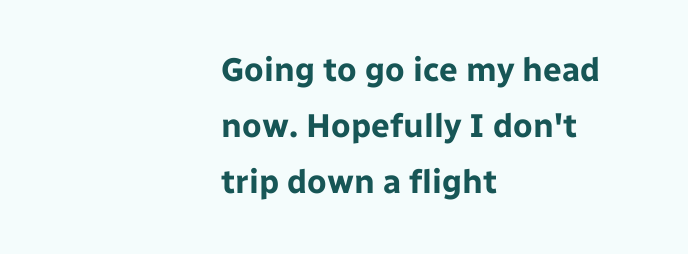Going to go ice my head now. Hopefully I don't trip down a flight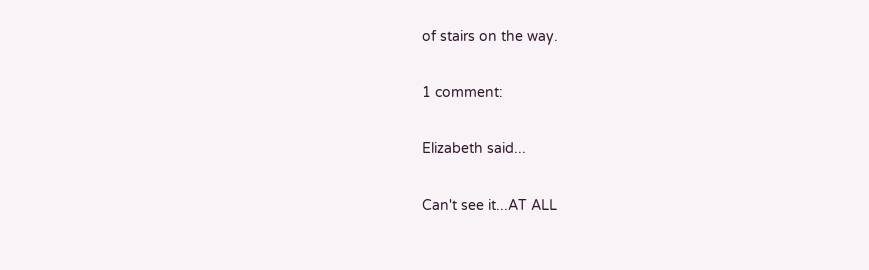of stairs on the way.

1 comment:

Elizabeth said...

Can't see it...AT ALL